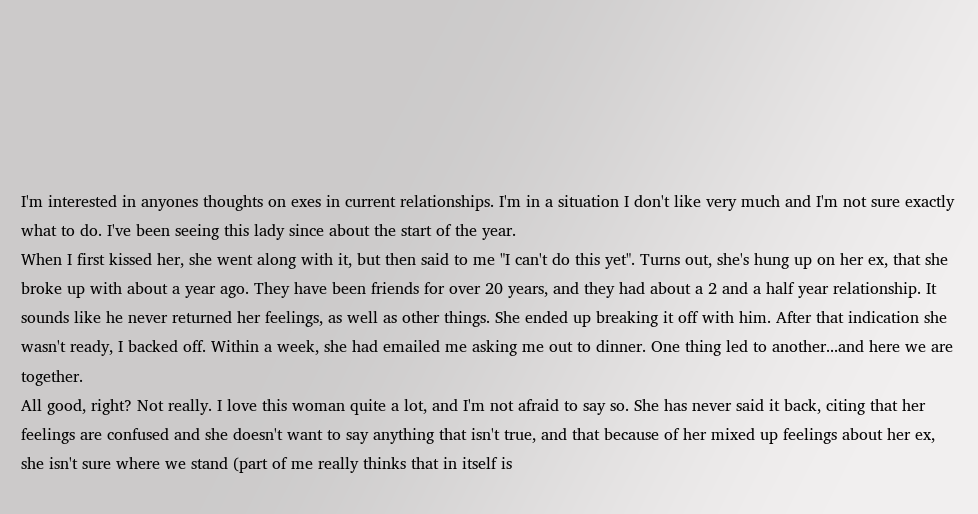I'm interested in anyones thoughts on exes in current relationships. I'm in a situation I don't like very much and I'm not sure exactly what to do. I've been seeing this lady since about the start of the year.
When I first kissed her, she went along with it, but then said to me "I can't do this yet". Turns out, she's hung up on her ex, that she broke up with about a year ago. They have been friends for over 20 years, and they had about a 2 and a half year relationship. It sounds like he never returned her feelings, as well as other things. She ended up breaking it off with him. After that indication she wasn't ready, I backed off. Within a week, she had emailed me asking me out to dinner. One thing led to another...and here we are together.
All good, right? Not really. I love this woman quite a lot, and I'm not afraid to say so. She has never said it back, citing that her feelings are confused and she doesn't want to say anything that isn't true, and that because of her mixed up feelings about her ex, she isn't sure where we stand (part of me really thinks that in itself is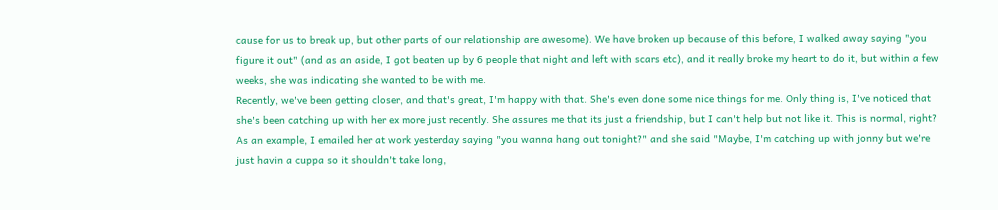cause for us to break up, but other parts of our relationship are awesome). We have broken up because of this before, I walked away saying "you figure it out" (and as an aside, I got beaten up by 6 people that night and left with scars etc), and it really broke my heart to do it, but within a few weeks, she was indicating she wanted to be with me.
Recently, we've been getting closer, and that's great, I'm happy with that. She's even done some nice things for me. Only thing is, I've noticed that she's been catching up with her ex more just recently. She assures me that its just a friendship, but I can't help but not like it. This is normal, right?
As an example, I emailed her at work yesterday saying "you wanna hang out tonight?" and she said "Maybe, I'm catching up with jonny but we're just havin a cuppa so it shouldn't take long,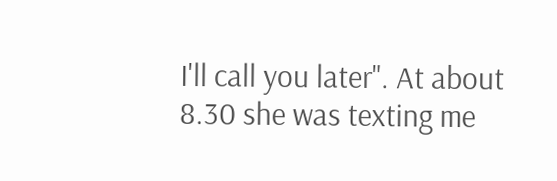I'll call you later". At about 8.30 she was texting me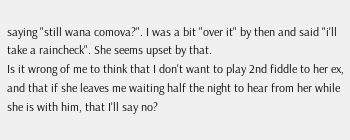saying "still wana comova?". I was a bit "over it" by then and said "i'll take a raincheck". She seems upset by that.
Is it wrong of me to think that I don't want to play 2nd fiddle to her ex, and that if she leaves me waiting half the night to hear from her while she is with him, that I'll say no?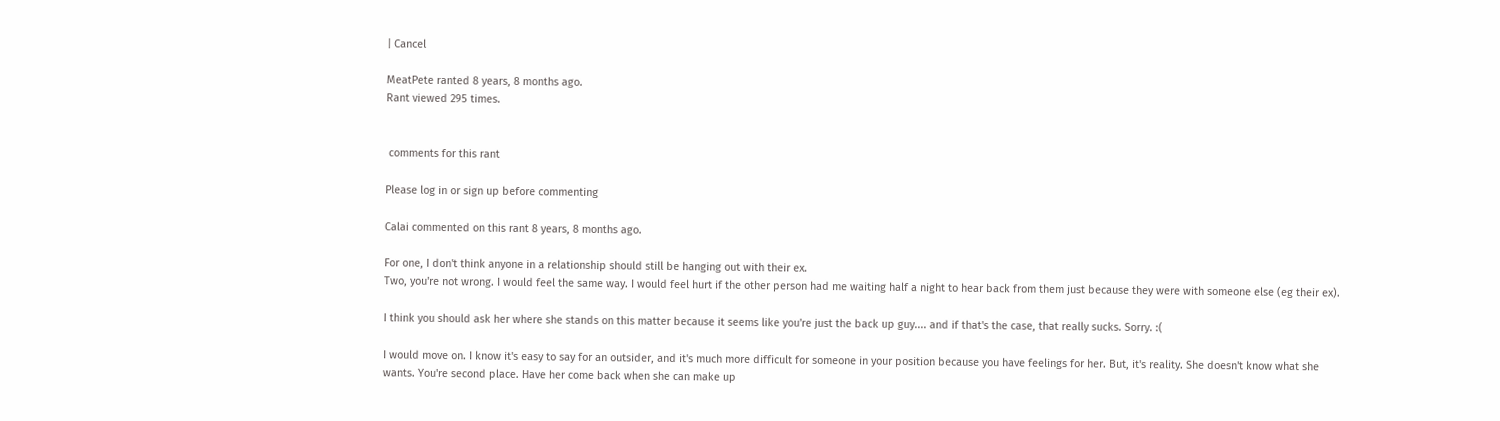| Cancel

MeatPete ranted 8 years, 8 months ago.
Rant viewed 295 times.


 comments for this rant

Please log in or sign up before commenting

Calai commented on this rant 8 years, 8 months ago.

For one, I don't think anyone in a relationship should still be hanging out with their ex.
Two, you're not wrong. I would feel the same way. I would feel hurt if the other person had me waiting half a night to hear back from them just because they were with someone else (eg their ex).

I think you should ask her where she stands on this matter because it seems like you're just the back up guy.... and if that's the case, that really sucks. Sorry. :(

I would move on. I know it's easy to say for an outsider, and it's much more difficult for someone in your position because you have feelings for her. But, it's reality. She doesn't know what she wants. You're second place. Have her come back when she can make up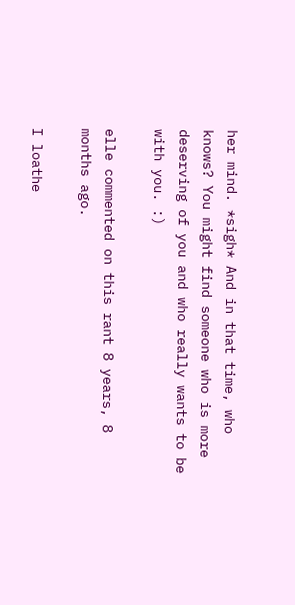her mind. *sigh* And in that time, who knows? You might find someone who is more deserving of you and who really wants to be with you. :)

elle commented on this rant 8 years, 8 months ago.

I loathe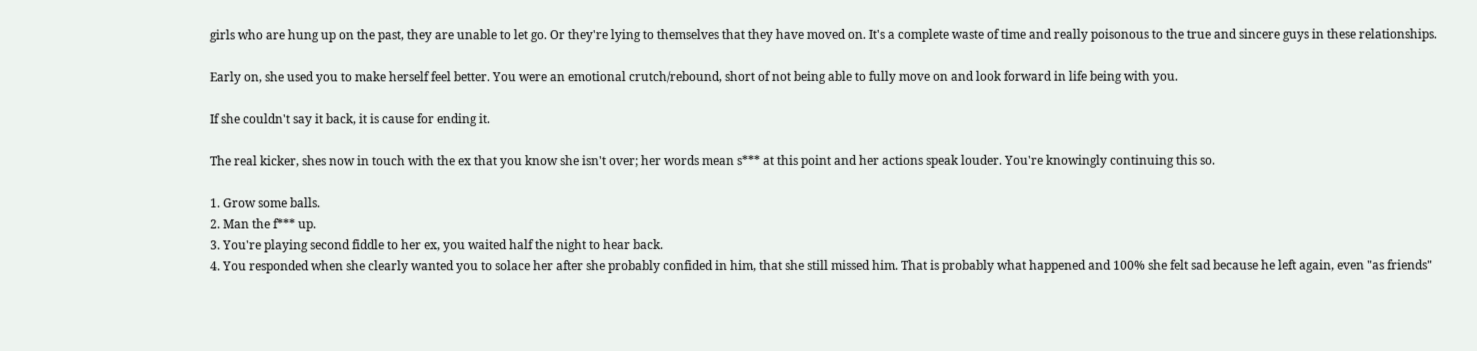girls who are hung up on the past, they are unable to let go. Or they're lying to themselves that they have moved on. It's a complete waste of time and really poisonous to the true and sincere guys in these relationships.

Early on, she used you to make herself feel better. You were an emotional crutch/rebound, short of not being able to fully move on and look forward in life being with you.

If she couldn't say it back, it is cause for ending it.

The real kicker, shes now in touch with the ex that you know she isn't over; her words mean s*** at this point and her actions speak louder. You're knowingly continuing this so.

1. Grow some balls.
2. Man the f*** up.
3. You're playing second fiddle to her ex, you waited half the night to hear back.
4. You responded when she clearly wanted you to solace her after she probably confided in him, that she still missed him. That is probably what happened and 100% she felt sad because he left again, even "as friends"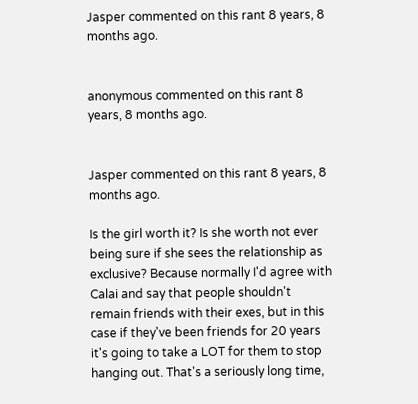Jasper commented on this rant 8 years, 8 months ago.


anonymous commented on this rant 8 years, 8 months ago.


Jasper commented on this rant 8 years, 8 months ago.

Is the girl worth it? Is she worth not ever being sure if she sees the relationship as exclusive? Because normally I'd agree with Calai and say that people shouldn't remain friends with their exes, but in this case if they've been friends for 20 years it's going to take a LOT for them to stop hanging out. That's a seriously long time,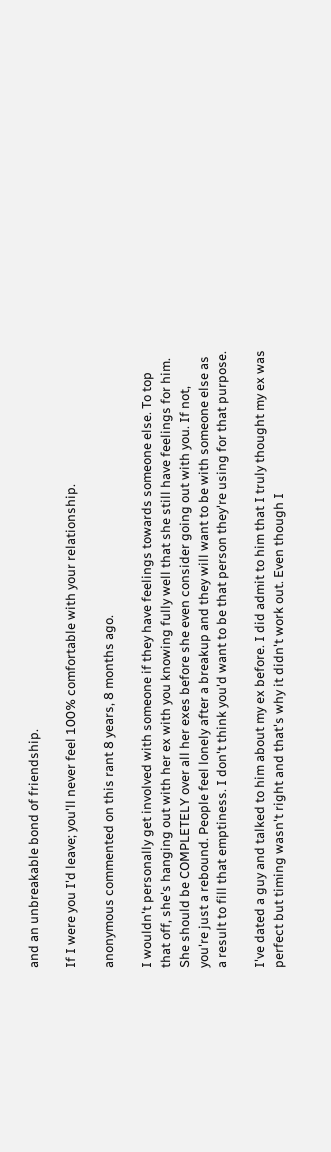and an unbreakable bond of friendship.

If I were you I'd leave; you'll never feel 100% comfortable with your relationship.

anonymous commented on this rant 8 years, 8 months ago.

I wouldn't personally get involved with someone if they have feelings towards someone else. To top that off, she's hanging out with her ex with you knowing fully well that she still have feelings for him. She should be COMPLETELY over all her exes before she even consider going out with you. If not, you're just a rebound. People feel lonely after a breakup and they will want to be with someone else as a result to fill that emptiness. I don't think you'd want to be that person they're using for that purpose.

I've dated a guy and talked to him about my ex before. I did admit to him that I truly thought my ex was perfect but timing wasn't right and that's why it didn't work out. Even though I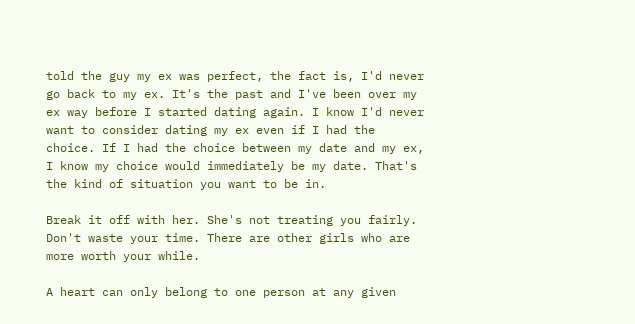told the guy my ex was perfect, the fact is, I'd never go back to my ex. It's the past and I've been over my ex way before I started dating again. I know I'd never want to consider dating my ex even if I had the choice. If I had the choice between my date and my ex, I know my choice would immediately be my date. That's the kind of situation you want to be in.

Break it off with her. She's not treating you fairly. Don't waste your time. There are other girls who are more worth your while.

A heart can only belong to one person at any given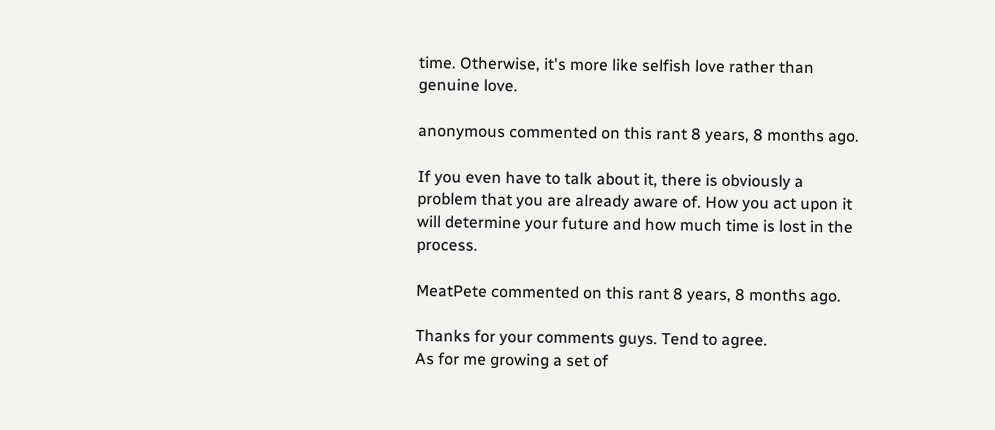time. Otherwise, it's more like selfish love rather than genuine love.

anonymous commented on this rant 8 years, 8 months ago.

If you even have to talk about it, there is obviously a problem that you are already aware of. How you act upon it will determine your future and how much time is lost in the process.

MeatPete commented on this rant 8 years, 8 months ago.

Thanks for your comments guys. Tend to agree.
As for me growing a set of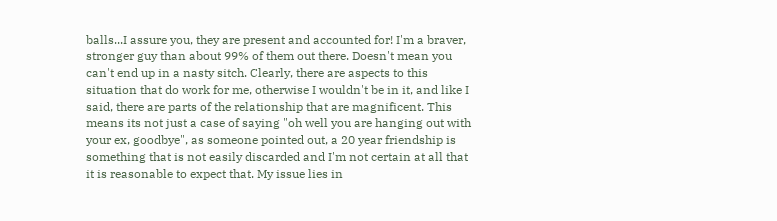balls...I assure you, they are present and accounted for! I'm a braver, stronger guy than about 99% of them out there. Doesn't mean you can't end up in a nasty sitch. Clearly, there are aspects to this situation that do work for me, otherwise I wouldn't be in it, and like I said, there are parts of the relationship that are magnificent. This means its not just a case of saying "oh well you are hanging out with your ex, goodbye", as someone pointed out, a 20 year friendship is something that is not easily discarded and I'm not certain at all that it is reasonable to expect that. My issue lies in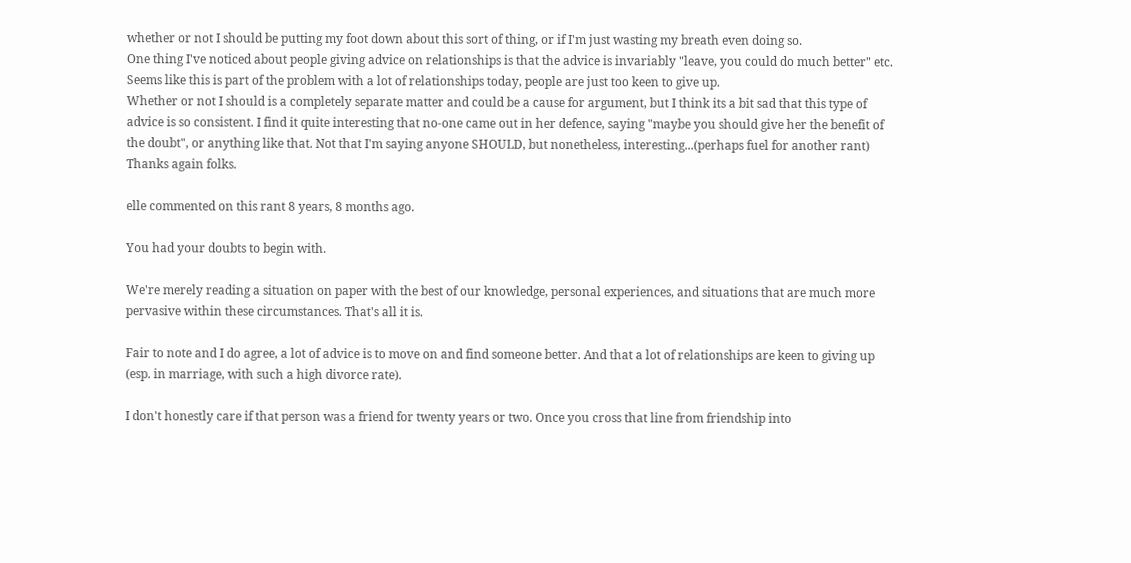whether or not I should be putting my foot down about this sort of thing, or if I'm just wasting my breath even doing so.
One thing I've noticed about people giving advice on relationships is that the advice is invariably "leave, you could do much better" etc. Seems like this is part of the problem with a lot of relationships today, people are just too keen to give up.
Whether or not I should is a completely separate matter and could be a cause for argument, but I think its a bit sad that this type of advice is so consistent. I find it quite interesting that no-one came out in her defence, saying "maybe you should give her the benefit of the doubt", or anything like that. Not that I'm saying anyone SHOULD, but nonetheless, interesting...(perhaps fuel for another rant)
Thanks again folks.

elle commented on this rant 8 years, 8 months ago.

You had your doubts to begin with.

We're merely reading a situation on paper with the best of our knowledge, personal experiences, and situations that are much more pervasive within these circumstances. That's all it is.

Fair to note and I do agree, a lot of advice is to move on and find someone better. And that a lot of relationships are keen to giving up (esp. in marriage, with such a high divorce rate).

I don't honestly care if that person was a friend for twenty years or two. Once you cross that line from friendship into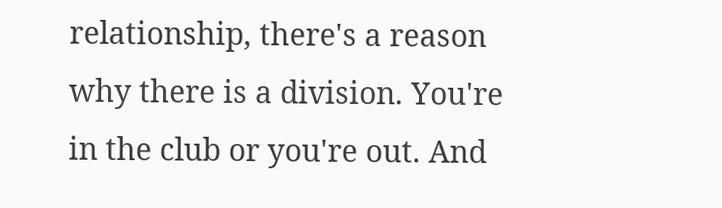relationship, there's a reason why there is a division. You're in the club or you're out. And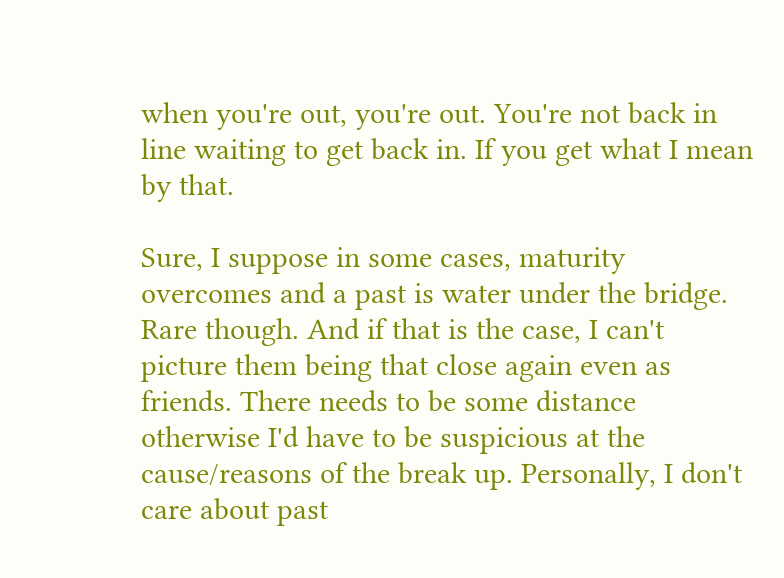when you're out, you're out. You're not back in line waiting to get back in. If you get what I mean by that.

Sure, I suppose in some cases, maturity overcomes and a past is water under the bridge. Rare though. And if that is the case, I can't picture them being that close again even as friends. There needs to be some distance otherwise I'd have to be suspicious at the cause/reasons of the break up. Personally, I don't care about past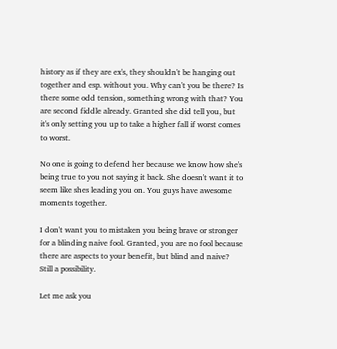history as if they are ex's, they shouldn't be hanging out together and esp. without you. Why can't you be there? Is there some odd tension, something wrong with that? You are second fiddle already. Granted she did tell you, but it's only setting you up to take a higher fall if worst comes to worst.

No one is going to defend her because we know how she's being true to you not saying it back. She doesn't want it to seem like shes leading you on. You guys have awesome moments together.

I don't want you to mistaken you being brave or stronger for a blinding naive fool. Granted, you are no fool because there are aspects to your benefit, but blind and naive? Still a possibility.

Let me ask you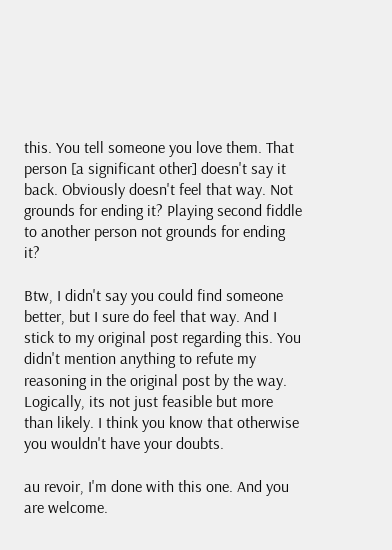this. You tell someone you love them. That person [a significant other] doesn't say it back. Obviously doesn't feel that way. Not grounds for ending it? Playing second fiddle to another person not grounds for ending it?

Btw, I didn't say you could find someone better, but I sure do feel that way. And I stick to my original post regarding this. You didn't mention anything to refute my reasoning in the original post by the way. Logically, its not just feasible but more than likely. I think you know that otherwise you wouldn't have your doubts.

au revoir, I'm done with this one. And you are welcome.